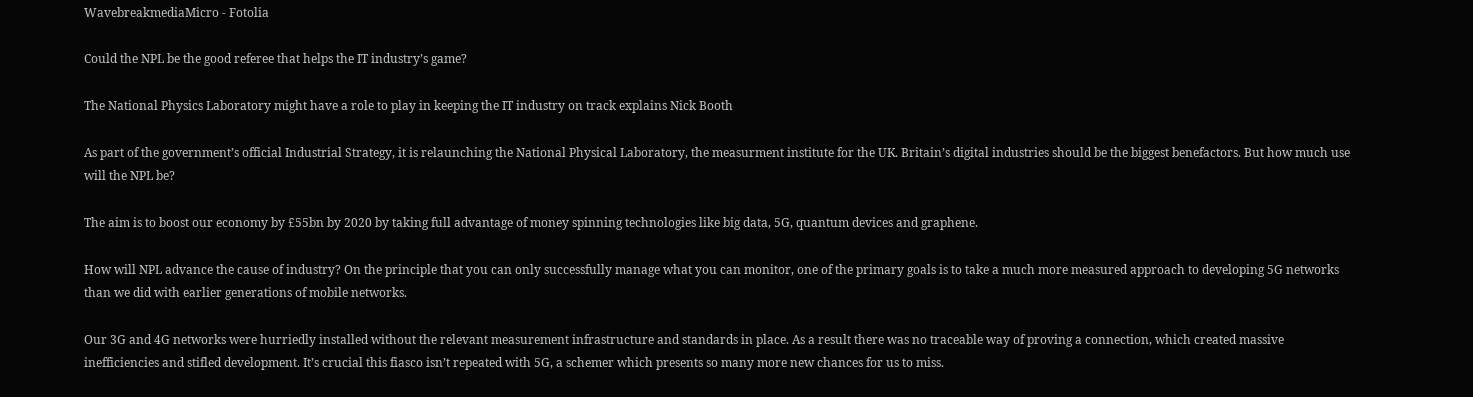WavebreakmediaMicro - Fotolia

Could the NPL be the good referee that helps the IT industry’s game?

The National Physics Laboratory might have a role to play in keeping the IT industry on track explains Nick Booth

As part of the government’s official Industrial Strategy, it is relaunching the National Physical Laboratory, the measurment institute for the UK. Britain’s digital industries should be the biggest benefactors. But how much use will the NPL be?

The aim is to boost our economy by £55bn by 2020 by taking full advantage of money spinning technologies like big data, 5G, quantum devices and graphene.

How will NPL advance the cause of industry? On the principle that you can only successfully manage what you can monitor, one of the primary goals is to take a much more measured approach to developing 5G networks than we did with earlier generations of mobile networks.

Our 3G and 4G networks were hurriedly installed without the relevant measurement infrastructure and standards in place. As a result there was no traceable way of proving a connection, which created massive inefficiencies and stifled development. It’s crucial this fiasco isn’t repeated with 5G, a schemer which presents so many more new chances for us to miss.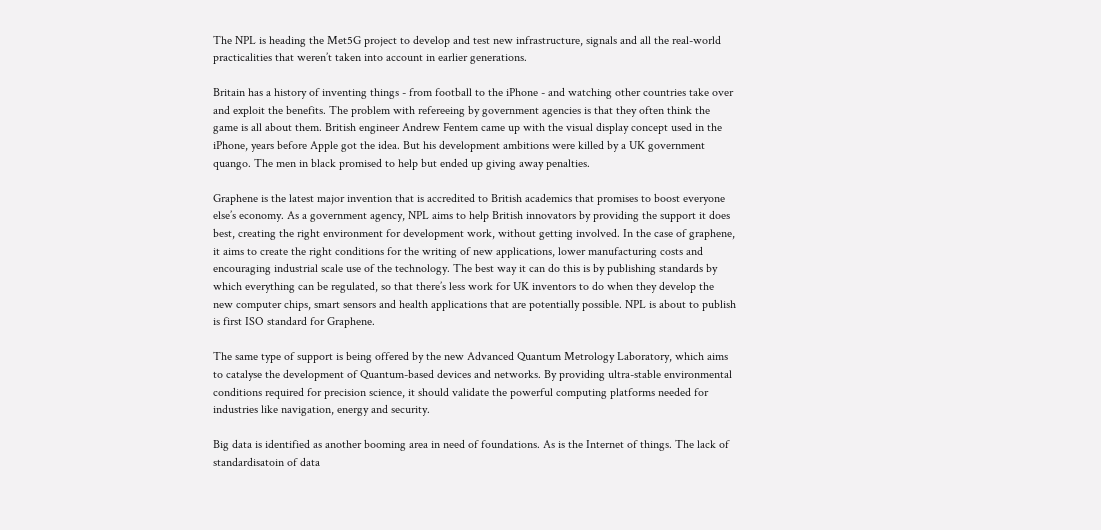The NPL is heading the Met5G project to develop and test new infrastructure, signals and all the real-world practicalities that weren’t taken into account in earlier generations.

Britain has a history of inventing things - from football to the iPhone - and watching other countries take over and exploit the benefits. The problem with refereeing by government agencies is that they often think the game is all about them. British engineer Andrew Fentem came up with the visual display concept used in the iPhone, years before Apple got the idea. But his development ambitions were killed by a UK government quango. The men in black promised to help but ended up giving away penalties.

Graphene is the latest major invention that is accredited to British academics that promises to boost everyone else’s economy. As a government agency, NPL aims to help British innovators by providing the support it does best, creating the right environment for development work, without getting involved. In the case of graphene, it aims to create the right conditions for the writing of new applications, lower manufacturing costs and encouraging industrial scale use of the technology. The best way it can do this is by publishing standards by which everything can be regulated, so that there’s less work for UK inventors to do when they develop the new computer chips, smart sensors and health applications that are potentially possible. NPL is about to publish is first ISO standard for Graphene.

The same type of support is being offered by the new Advanced Quantum Metrology Laboratory, which aims to catalyse the development of Quantum-based devices and networks. By providing ultra-stable environmental conditions required for precision science, it should validate the powerful computing platforms needed for industries like navigation, energy and security.

Big data is identified as another booming area in need of foundations. As is the Internet of things. The lack of standardisatoin of data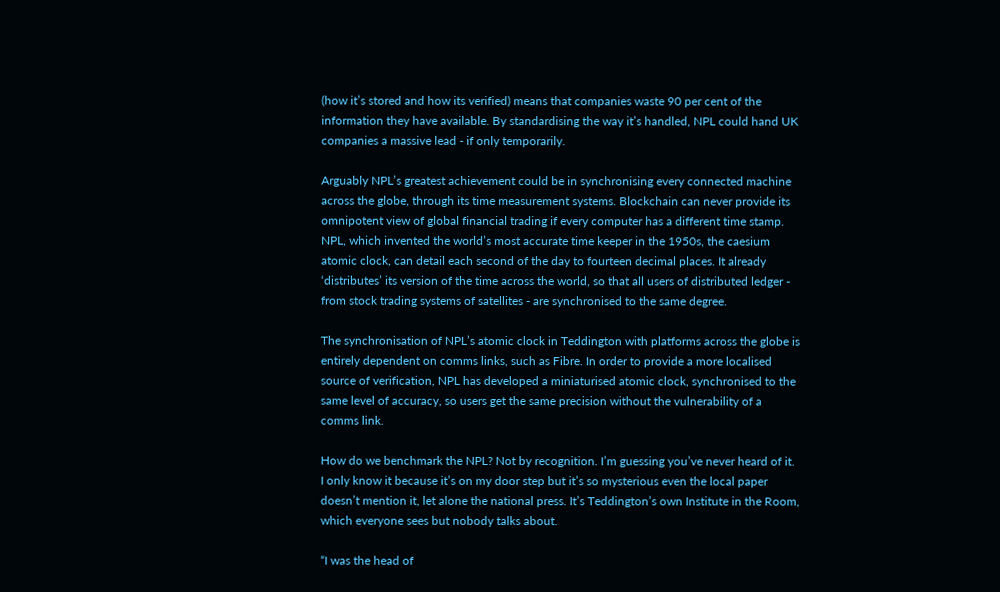(how it’s stored and how its verified) means that companies waste 90 per cent of the information they have available. By standardising the way it’s handled, NPL could hand UK companies a massive lead - if only temporarily.

Arguably NPL’s greatest achievement could be in synchronising every connected machine across the globe, through its time measurement systems. Blockchain can never provide its omnipotent view of global financial trading if every computer has a different time stamp. NPL, which invented the world’s most accurate time keeper in the 1950s, the caesium atomic clock, can detail each second of the day to fourteen decimal places. It already ‘distributes’ its version of the time across the world, so that all users of distributed ledger - from stock trading systems of satellites - are synchronised to the same degree.

The synchronisation of NPL’s atomic clock in Teddington with platforms across the globe is entirely dependent on comms links, such as Fibre. In order to provide a more localised source of verification, NPL has developed a miniaturised atomic clock, synchronised to the same level of accuracy, so users get the same precision without the vulnerability of a comms link.

How do we benchmark the NPL? Not by recognition. I’m guessing you’ve never heard of it. I only know it because it’s on my door step but it’s so mysterious even the local paper doesn’t mention it, let alone the national press. It’s Teddington’s own Institute in the Room, which everyone sees but nobody talks about.

“I was the head of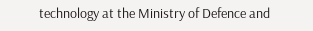technology at the Ministry of Defence and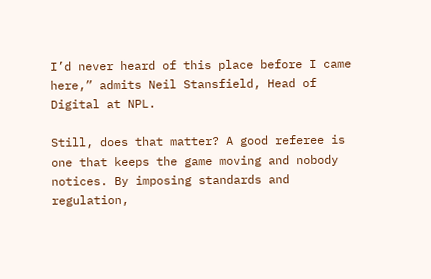I’d never heard of this place before I came here,” admits Neil Stansfield, Head of Digital at NPL.

Still, does that matter? A good referee is one that keeps the game moving and nobody notices. By imposing standards and regulation,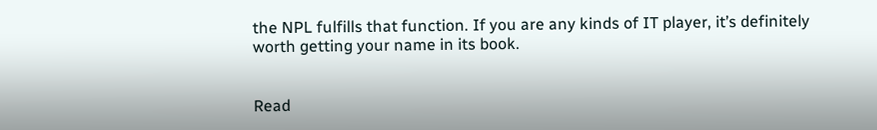the NPL fulfills that function. If you are any kinds of IT player, it’s definitely worth getting your name in its book.


Read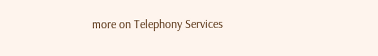more on Telephony Services